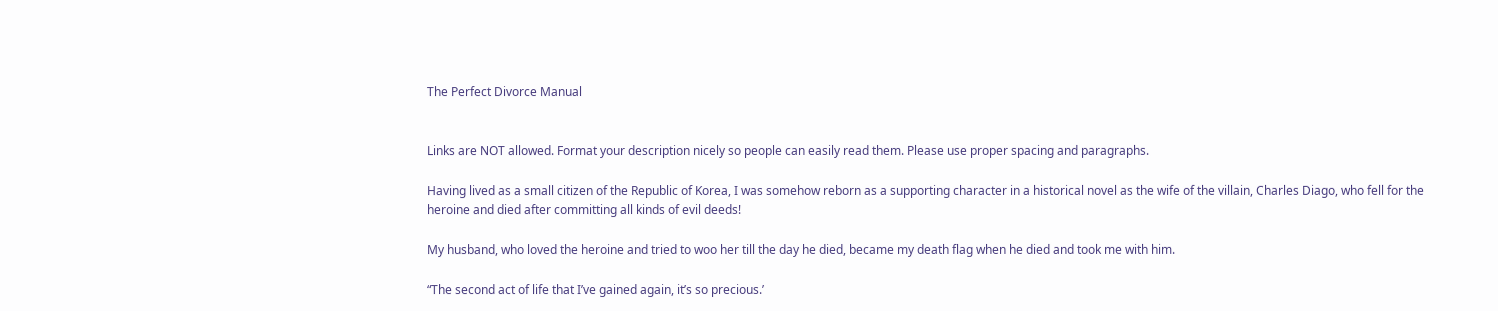The Perfect Divorce Manual


Links are NOT allowed. Format your description nicely so people can easily read them. Please use proper spacing and paragraphs.

Having lived as a small citizen of the Republic of Korea, I was somehow reborn as a supporting character in a historical novel as the wife of the villain, Charles Diago, who fell for the heroine and died after committing all kinds of evil deeds!

My husband, who loved the heroine and tried to woo her till the day he died, became my death flag when he died and took me with him.

“The second act of life that I’ve gained again, it’s so precious.’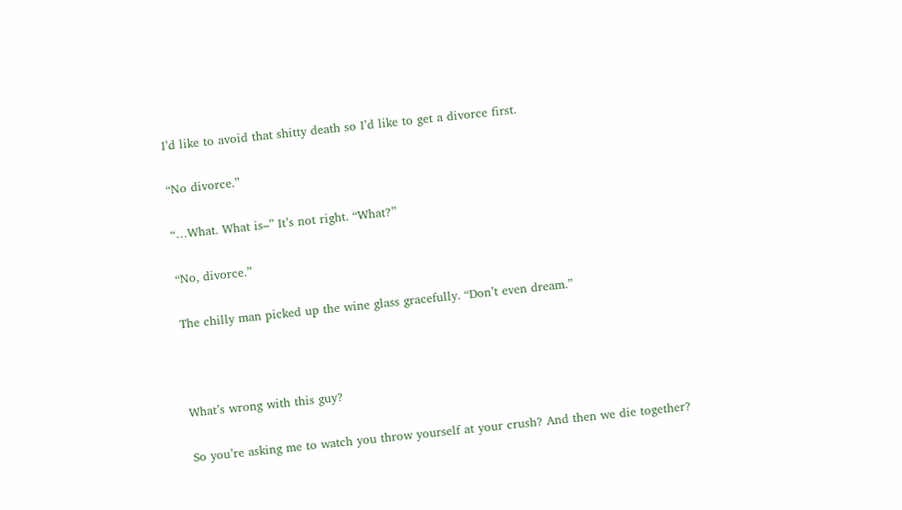I’d like to avoid that shitty death so I’d like to get a divorce first.

“No divorce.”

“…What. What is–” It’s not right. “What?”

“No, divorce.”

The chilly man picked up the wine glass gracefully. “Don’t even dream.”



What’s wrong with this guy?

So you’re asking me to watch you throw yourself at your crush? And then we die together?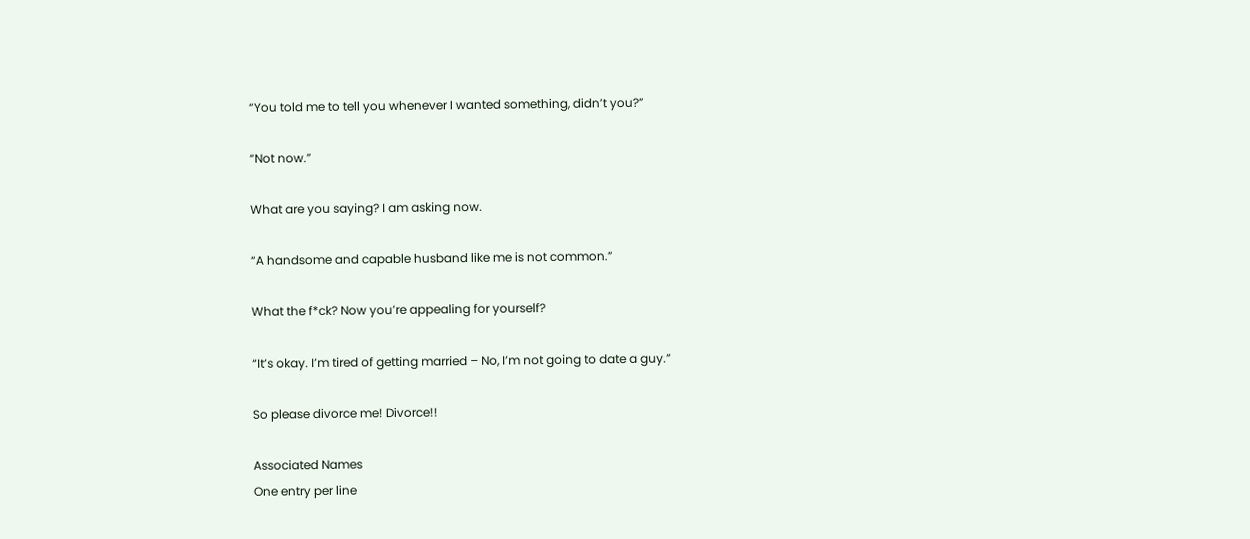“You told me to tell you whenever I wanted something, didn’t you?”

“Not now.”

What are you saying? I am asking now.

“A handsome and capable husband like me is not common.”

What the f*ck? Now you’re appealing for yourself?

“It’s okay. I’m tired of getting married – No, I’m not going to date a guy.”

So please divorce me! Divorce!!

Associated Names
One entry per line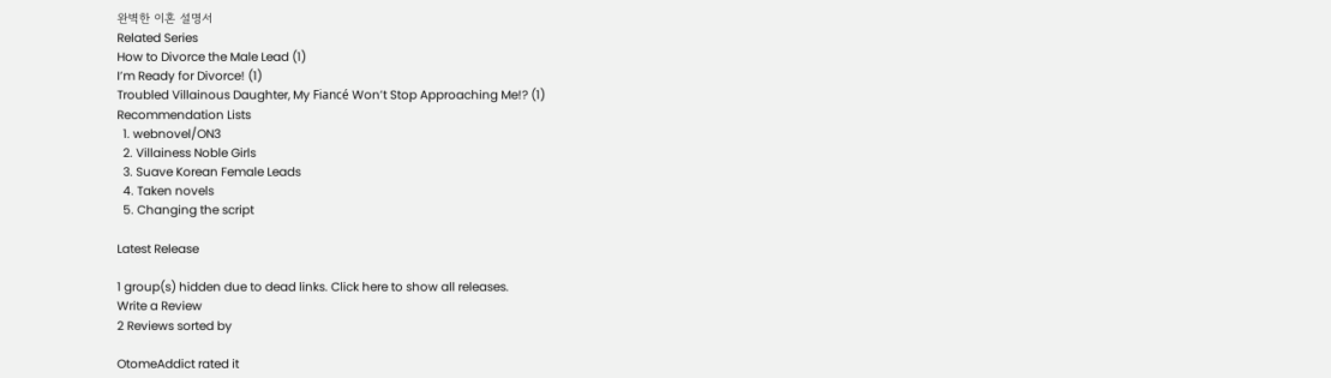완벽한 이혼 설명서
Related Series
How to Divorce the Male Lead (1)
I’m Ready for Divorce! (1)
Troubled Villainous Daughter, My Fiancé Won’t Stop Approaching Me!? (1)
Recommendation Lists
  1. webnovel/ON3
  2. Villainess Noble Girls
  3. Suave Korean Female Leads
  4. Taken novels
  5. Changing the script

Latest Release

1 group(s) hidden due to dead links. Click here to show all releases.
Write a Review
2 Reviews sorted by

OtomeAddict rated it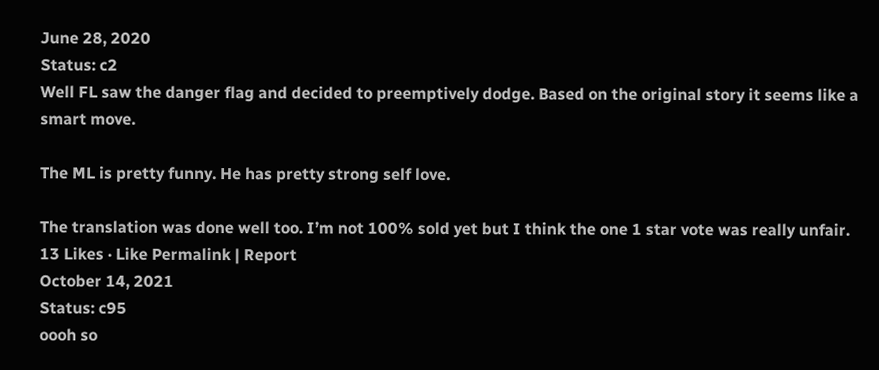June 28, 2020
Status: c2
Well FL saw the danger flag and decided to preemptively dodge. Based on the original story it seems like a smart move.

The ML is pretty funny. He has pretty strong self love.

The translation was done well too. I’m not 100% sold yet but I think the one 1 star vote was really unfair.
13 Likes · Like Permalink | Report
October 14, 2021
Status: c95
oooh so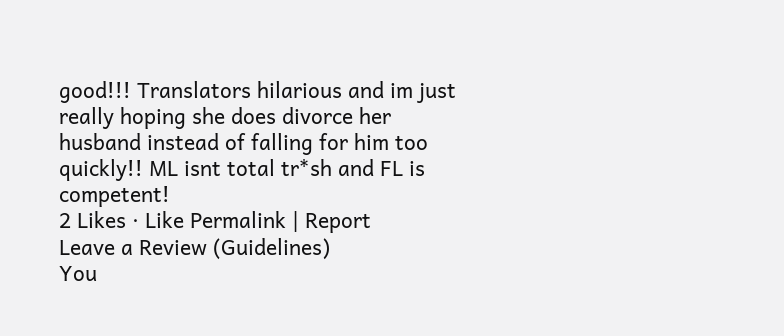good!!! Translators hilarious and im just really hoping she does divorce her husband instead of falling for him too quickly!! ML isnt total tr*sh and FL is competent!
2 Likes · Like Permalink | Report
Leave a Review (Guidelines)
You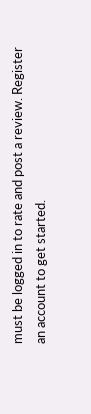must be logged in to rate and post a review. Register an account to get started.